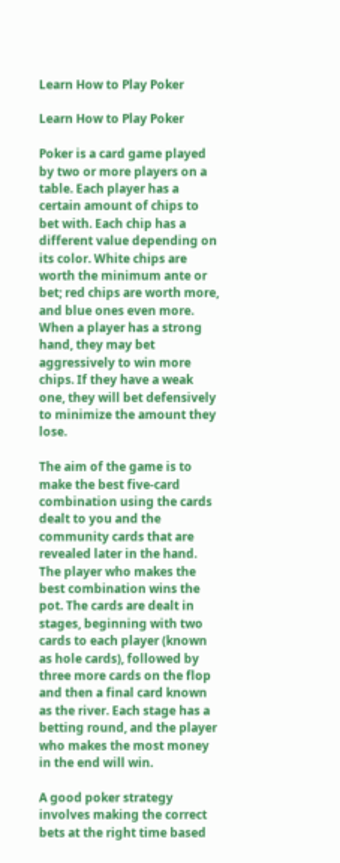Learn How to Play Poker

Learn How to Play Poker

Poker is a card game played by two or more players on a table. Each player has a certain amount of chips to bet with. Each chip has a different value depending on its color. White chips are worth the minimum ante or bet; red chips are worth more, and blue ones even more. When a player has a strong hand, they may bet aggressively to win more chips. If they have a weak one, they will bet defensively to minimize the amount they lose.

The aim of the game is to make the best five-card combination using the cards dealt to you and the community cards that are revealed later in the hand. The player who makes the best combination wins the pot. The cards are dealt in stages, beginning with two cards to each player (known as hole cards), followed by three more cards on the flop and then a final card known as the river. Each stage has a betting round, and the player who makes the most money in the end will win.

A good poker strategy involves making the correct bets at the right time based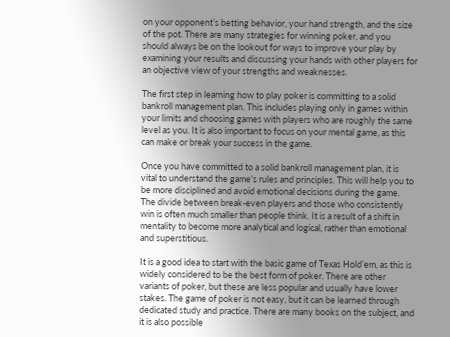on your opponent’s betting behavior, your hand strength, and the size of the pot. There are many strategies for winning poker, and you should always be on the lookout for ways to improve your play by examining your results and discussing your hands with other players for an objective view of your strengths and weaknesses.

The first step in learning how to play poker is committing to a solid bankroll management plan. This includes playing only in games within your limits and choosing games with players who are roughly the same level as you. It is also important to focus on your mental game, as this can make or break your success in the game.

Once you have committed to a solid bankroll management plan, it is vital to understand the game’s rules and principles. This will help you to be more disciplined and avoid emotional decisions during the game. The divide between break-even players and those who consistently win is often much smaller than people think. It is a result of a shift in mentality to become more analytical and logical, rather than emotional and superstitious.

It is a good idea to start with the basic game of Texas Hold’em, as this is widely considered to be the best form of poker. There are other variants of poker, but these are less popular and usually have lower stakes. The game of poker is not easy, but it can be learned through dedicated study and practice. There are many books on the subject, and it is also possible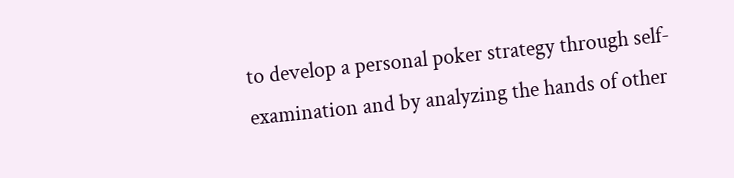to develop a personal poker strategy through self-examination and by analyzing the hands of other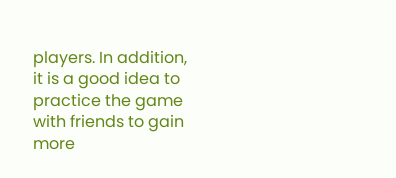players. In addition, it is a good idea to practice the game with friends to gain more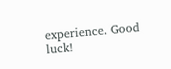experience. Good luck!